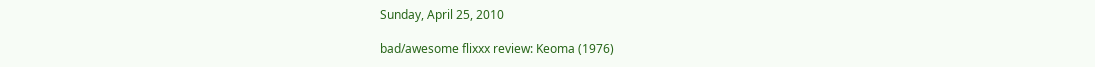Sunday, April 25, 2010

bad/awesome flixxx review: Keoma (1976)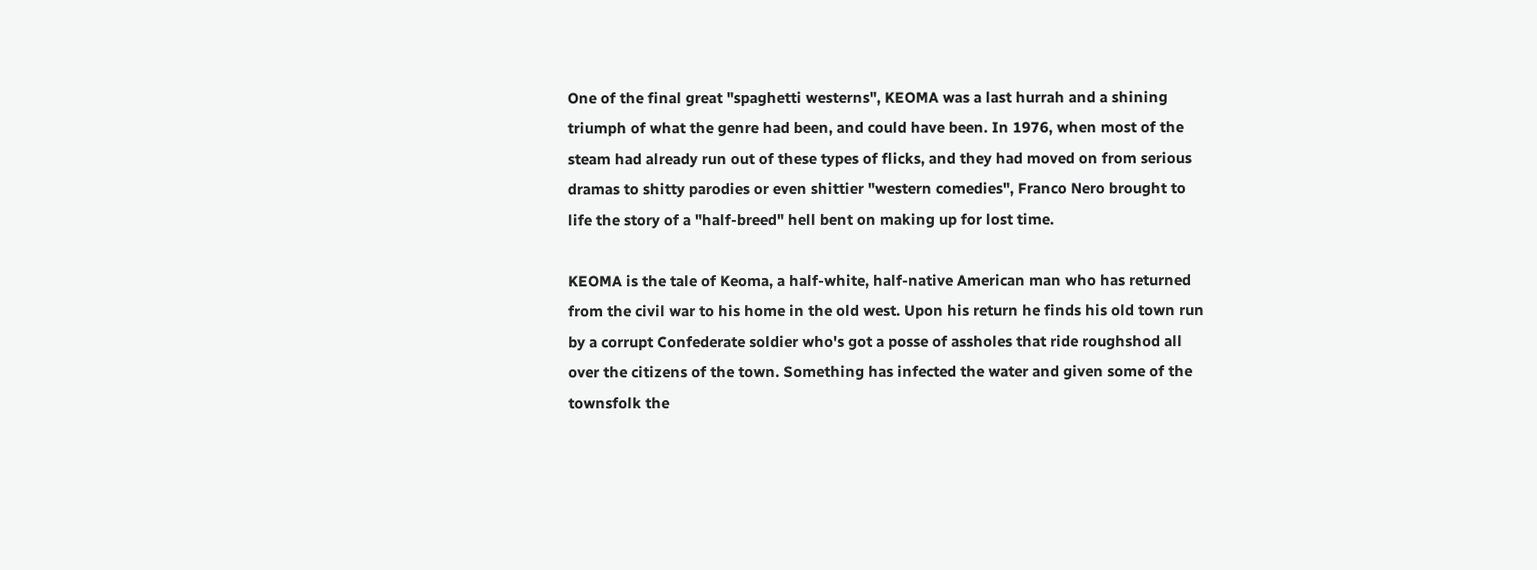One of the final great "spaghetti westerns", KEOMA was a last hurrah and a shining triumph of what the genre had been, and could have been. In 1976, when most of the steam had already run out of these types of flicks, and they had moved on from serious dramas to shitty parodies or even shittier "western comedies", Franco Nero brought to life the story of a "half-breed" hell bent on making up for lost time.

KEOMA is the tale of Keoma, a half-white, half-native American man who has returned from the civil war to his home in the old west. Upon his return he finds his old town run by a corrupt Confederate soldier who's got a posse of assholes that ride roughshod all over the citizens of the town. Something has infected the water and given some of the townsfolk the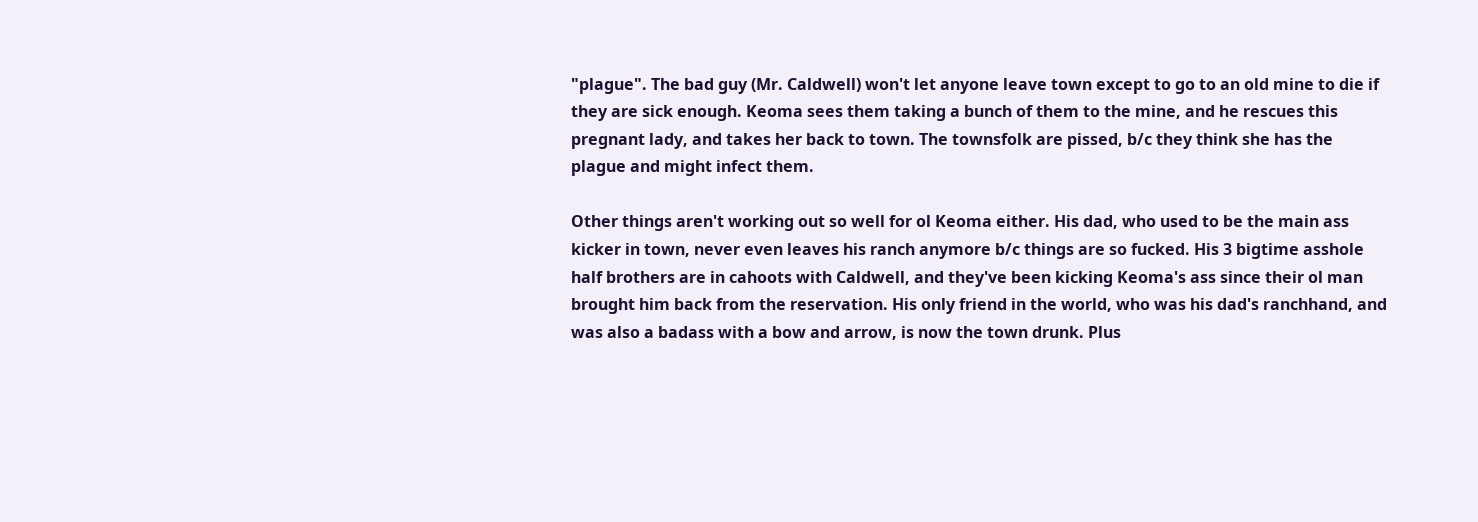"plague". The bad guy (Mr. Caldwell) won't let anyone leave town except to go to an old mine to die if they are sick enough. Keoma sees them taking a bunch of them to the mine, and he rescues this pregnant lady, and takes her back to town. The townsfolk are pissed, b/c they think she has the plague and might infect them.

Other things aren't working out so well for ol Keoma either. His dad, who used to be the main ass kicker in town, never even leaves his ranch anymore b/c things are so fucked. His 3 bigtime asshole half brothers are in cahoots with Caldwell, and they've been kicking Keoma's ass since their ol man brought him back from the reservation. His only friend in the world, who was his dad's ranchhand, and was also a badass with a bow and arrow, is now the town drunk. Plus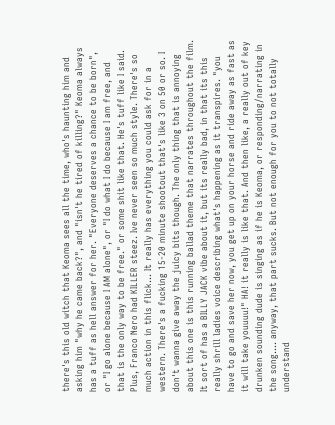there's this old witch that Keoma sees all the time, who's haunting him and asking him "why he came back?", and "isn't he tired of killing?" Keoma always has a tuff as hell answer for her. "Everyone deserves a chance to be born", or "I go alone because I AM alone", or "I do what I do because I am free, and that is the only way to be free." or some shit like that. He's tuff like I said. Plus, Franco Nero had KILLER steez. Ive never seen so much style. There's so much action in this flick... It really has everything you could ask for in a western. There's a fucking 15-20 minute shootout that's like 3 on 50 or so. I don't wanna give away the juicy bits though. The only thing that is annoying about this one is this running ballad theme that narrates throughout the film. It sort of has a BILLY JACK vibe about it, but its really bad, in that its this really shrill ladies voice describing what's happening as it transpires. "you have to go and save her now, you get up on your horse and ride away as fast as it will take youuuu!" HA! it really is like that. And then like, a really out of key drunken sounding dude is singing as if he is Keoma, or responding/narrating in the song.... anyway, that part sucks. But not enough for you to not totally understand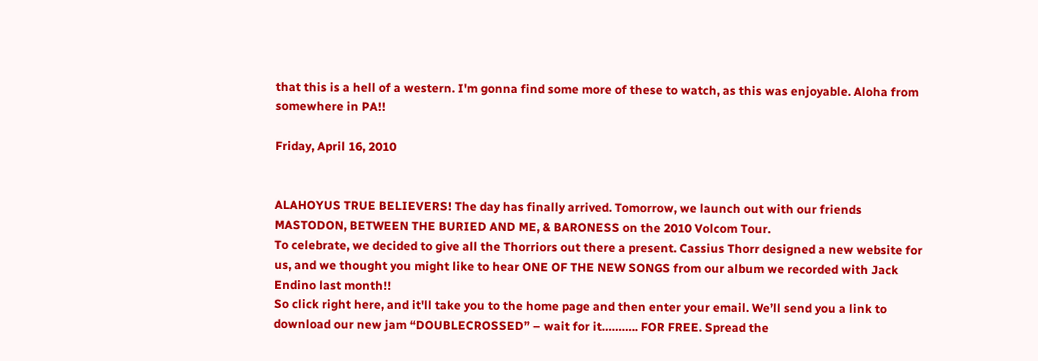that this is a hell of a western. I'm gonna find some more of these to watch, as this was enjoyable. Aloha from somewhere in PA!!

Friday, April 16, 2010


ALAHOYUS TRUE BELIEVERS! The day has finally arrived. Tomorrow, we launch out with our friends MASTODON, BETWEEN THE BURIED AND ME, & BARONESS on the 2010 Volcom Tour.
To celebrate, we decided to give all the Thorriors out there a present. Cassius Thorr designed a new website for us, and we thought you might like to hear ONE OF THE NEW SONGS from our album we recorded with Jack Endino last month!!
So click right here, and it'll take you to the home page and then enter your email. We’ll send you a link to download our new jam “DOUBLECROSSED” – wait for it……….. FOR FREE. Spread the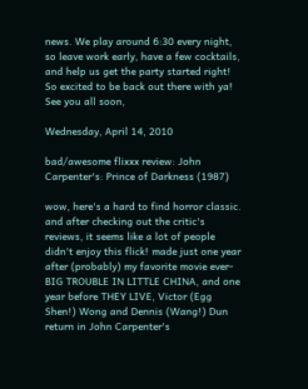news. We play around 6:30 every night, so leave work early, have a few cocktails, and help us get the party started right! So excited to be back out there with ya! See you all soon,

Wednesday, April 14, 2010

bad/awesome flixxx review: John Carpenter's: Prince of Darkness (1987)

wow, here's a hard to find horror classic. and after checking out the critic's reviews, it seems like a lot of people didn't enjoy this flick! made just one year after (probably) my favorite movie ever- BIG TROUBLE IN LITTLE CHINA, and one year before THEY LIVE, Victor (Egg Shen!) Wong and Dennis (Wang!) Dun return in John Carpenter's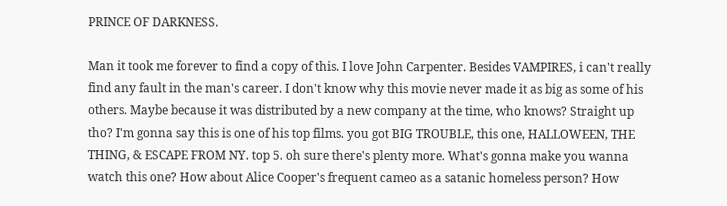PRINCE OF DARKNESS.

Man it took me forever to find a copy of this. I love John Carpenter. Besides VAMPIRES, i can't really find any fault in the man's career. I don't know why this movie never made it as big as some of his others. Maybe because it was distributed by a new company at the time, who knows? Straight up tho? I'm gonna say this is one of his top films. you got BIG TROUBLE, this one, HALLOWEEN, THE THING, & ESCAPE FROM NY. top 5. oh sure there's plenty more. What's gonna make you wanna watch this one? How about Alice Cooper's frequent cameo as a satanic homeless person? How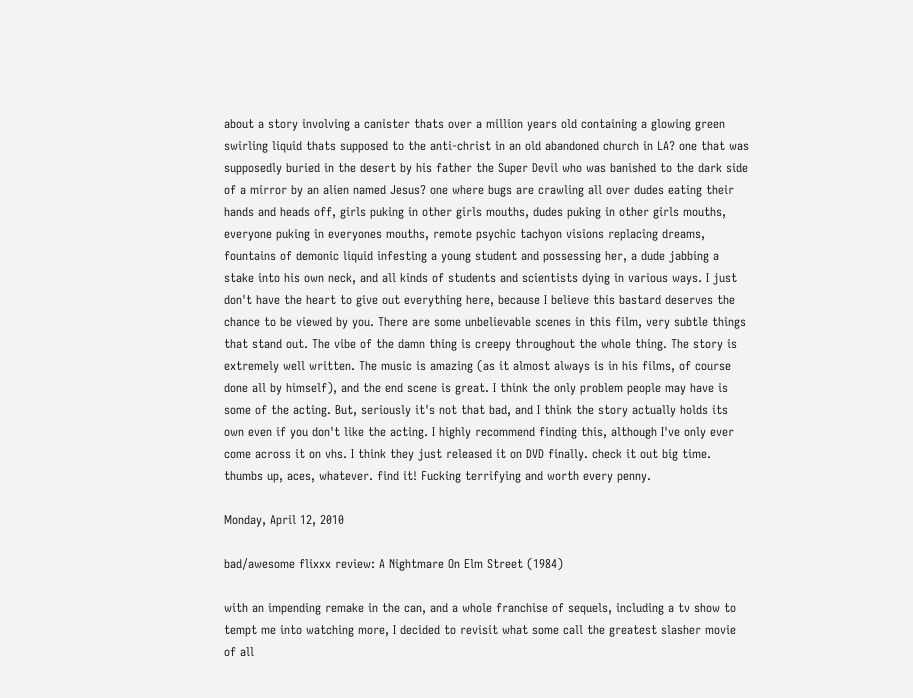about a story involving a canister thats over a million years old containing a glowing green swirling liquid thats supposed to the anti-christ in an old abandoned church in LA? one that was supposedly buried in the desert by his father the Super Devil who was banished to the dark side of a mirror by an alien named Jesus? one where bugs are crawling all over dudes eating their hands and heads off, girls puking in other girls mouths, dudes puking in other girls mouths, everyone puking in everyones mouths, remote psychic tachyon visions replacing dreams, fountains of demonic liquid infesting a young student and possessing her, a dude jabbing a stake into his own neck, and all kinds of students and scientists dying in various ways. I just don't have the heart to give out everything here, because I believe this bastard deserves the chance to be viewed by you. There are some unbelievable scenes in this film, very subtle things that stand out. The vibe of the damn thing is creepy throughout the whole thing. The story is extremely well written. The music is amazing (as it almost always is in his films, of course done all by himself), and the end scene is great. I think the only problem people may have is some of the acting. But, seriously it's not that bad, and I think the story actually holds its own even if you don't like the acting. I highly recommend finding this, although I've only ever come across it on vhs. I think they just released it on DVD finally. check it out big time. thumbs up, aces, whatever. find it! Fucking terrifying and worth every penny.

Monday, April 12, 2010

bad/awesome flixxx review: A Nightmare On Elm Street (1984)

with an impending remake in the can, and a whole franchise of sequels, including a tv show to tempt me into watching more, I decided to revisit what some call the greatest slasher movie of all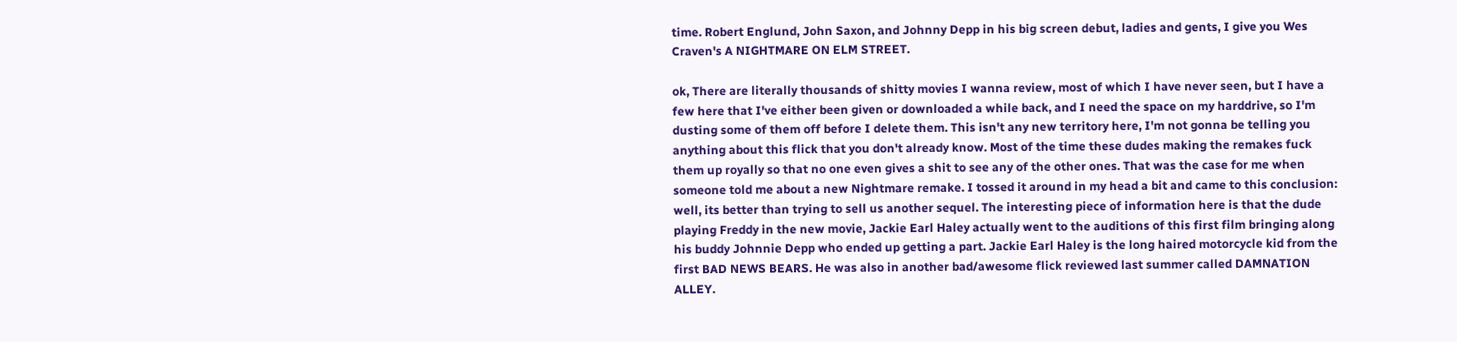time. Robert Englund, John Saxon, and Johnny Depp in his big screen debut, ladies and gents, I give you Wes Craven's A NIGHTMARE ON ELM STREET.

ok, There are literally thousands of shitty movies I wanna review, most of which I have never seen, but I have a few here that I've either been given or downloaded a while back, and I need the space on my harddrive, so I'm dusting some of them off before I delete them. This isn't any new territory here, I'm not gonna be telling you anything about this flick that you don't already know. Most of the time these dudes making the remakes fuck them up royally so that no one even gives a shit to see any of the other ones. That was the case for me when someone told me about a new Nightmare remake. I tossed it around in my head a bit and came to this conclusion: well, its better than trying to sell us another sequel. The interesting piece of information here is that the dude playing Freddy in the new movie, Jackie Earl Haley actually went to the auditions of this first film bringing along his buddy Johnnie Depp who ended up getting a part. Jackie Earl Haley is the long haired motorcycle kid from the first BAD NEWS BEARS. He was also in another bad/awesome flick reviewed last summer called DAMNATION ALLEY.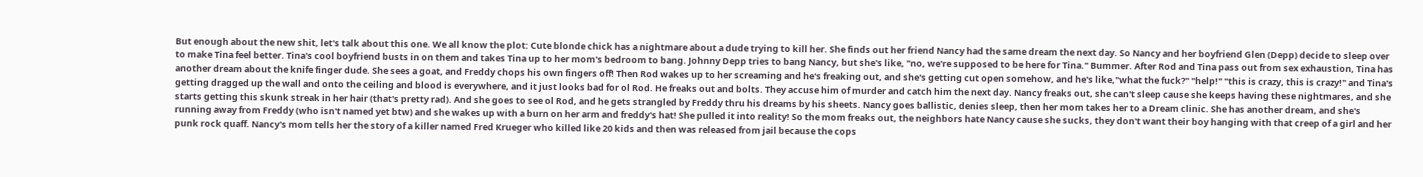But enough about the new shit, let's talk about this one. We all know the plot: Cute blonde chick has a nightmare about a dude trying to kill her. She finds out her friend Nancy had the same dream the next day. So Nancy and her boyfriend Glen (Depp) decide to sleep over to make Tina feel better. Tina's cool boyfriend busts in on them and takes Tina up to her mom's bedroom to bang. Johnny Depp tries to bang Nancy, but she's like, "no, we're supposed to be here for Tina." Bummer. After Rod and Tina pass out from sex exhaustion, Tina has another dream about the knife finger dude. She sees a goat, and Freddy chops his own fingers off! Then Rod wakes up to her screaming and he's freaking out, and she's getting cut open somehow, and he's like,"what the fuck?" "help!" "this is crazy, this is crazy!" and Tina's getting dragged up the wall and onto the ceiling and blood is everywhere, and it just looks bad for ol Rod. He freaks out and bolts. They accuse him of murder and catch him the next day. Nancy freaks out, she can't sleep cause she keeps having these nightmares, and she starts getting this skunk streak in her hair (that's pretty rad). And she goes to see ol Rod, and he gets strangled by Freddy thru his dreams by his sheets. Nancy goes ballistic, denies sleep, then her mom takes her to a Dream clinic. She has another dream, and she's running away from Freddy (who isn't named yet btw) and she wakes up with a burn on her arm and freddy's hat! She pulled it into reality! So the mom freaks out, the neighbors hate Nancy cause she sucks, they don't want their boy hanging with that creep of a girl and her punk rock quaff. Nancy's mom tells her the story of a killer named Fred Krueger who killed like 20 kids and then was released from jail because the cops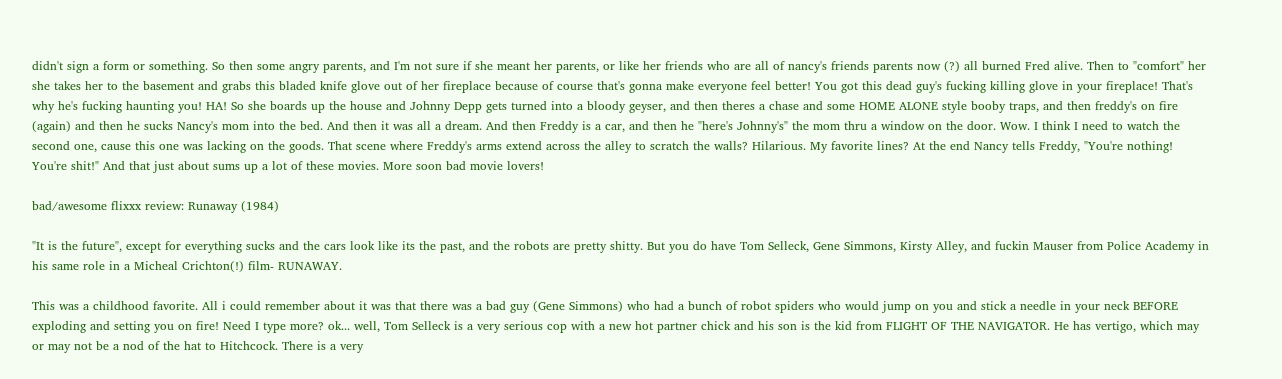didn't sign a form or something. So then some angry parents, and I'm not sure if she meant her parents, or like her friends who are all of nancy's friends parents now (?) all burned Fred alive. Then to "comfort" her she takes her to the basement and grabs this bladed knife glove out of her fireplace because of course that's gonna make everyone feel better! You got this dead guy's fucking killing glove in your fireplace! That's why he's fucking haunting you! HA! So she boards up the house and Johnny Depp gets turned into a bloody geyser, and then theres a chase and some HOME ALONE style booby traps, and then freddy's on fire (again) and then he sucks Nancy's mom into the bed. And then it was all a dream. And then Freddy is a car, and then he "here's Johnny's" the mom thru a window on the door. Wow. I think I need to watch the second one, cause this one was lacking on the goods. That scene where Freddy's arms extend across the alley to scratch the walls? Hilarious. My favorite lines? At the end Nancy tells Freddy, "You're nothing! You're shit!" And that just about sums up a lot of these movies. More soon bad movie lovers!

bad/awesome flixxx review: Runaway (1984)

"It is the future", except for everything sucks and the cars look like its the past, and the robots are pretty shitty. But you do have Tom Selleck, Gene Simmons, Kirsty Alley, and fuckin Mauser from Police Academy in his same role in a Micheal Crichton(!) film- RUNAWAY.

This was a childhood favorite. All i could remember about it was that there was a bad guy (Gene Simmons) who had a bunch of robot spiders who would jump on you and stick a needle in your neck BEFORE exploding and setting you on fire! Need I type more? ok... well, Tom Selleck is a very serious cop with a new hot partner chick and his son is the kid from FLIGHT OF THE NAVIGATOR. He has vertigo, which may or may not be a nod of the hat to Hitchcock. There is a very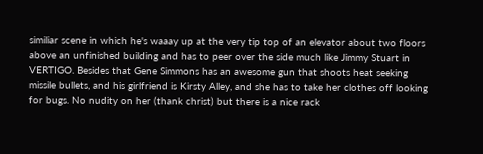similiar scene in which he's waaay up at the very tip top of an elevator about two floors above an unfinished building and has to peer over the side much like Jimmy Stuart in VERTIGO. Besides that Gene Simmons has an awesome gun that shoots heat seeking missile bullets, and his girlfriend is Kirsty Alley, and she has to take her clothes off looking for bugs. No nudity on her (thank christ) but there is a nice rack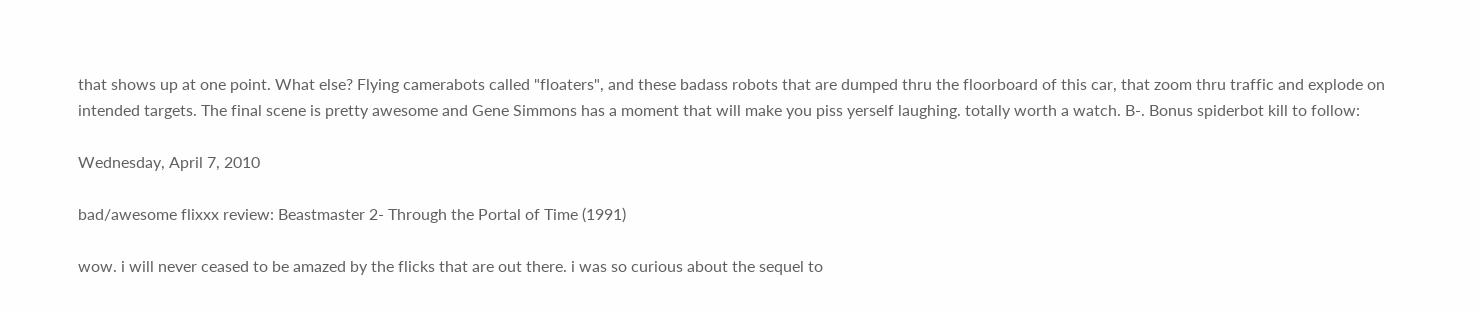that shows up at one point. What else? Flying camerabots called "floaters", and these badass robots that are dumped thru the floorboard of this car, that zoom thru traffic and explode on intended targets. The final scene is pretty awesome and Gene Simmons has a moment that will make you piss yerself laughing. totally worth a watch. B-. Bonus spiderbot kill to follow:

Wednesday, April 7, 2010

bad/awesome flixxx review: Beastmaster 2- Through the Portal of Time (1991)

wow. i will never ceased to be amazed by the flicks that are out there. i was so curious about the sequel to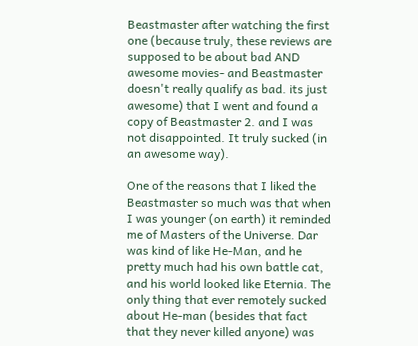Beastmaster after watching the first one (because truly, these reviews are supposed to be about bad AND awesome movies- and Beastmaster doesn't really qualify as bad. its just awesome) that I went and found a copy of Beastmaster 2. and I was not disappointed. It truly sucked (in an awesome way).

One of the reasons that I liked the Beastmaster so much was that when I was younger (on earth) it reminded me of Masters of the Universe. Dar was kind of like He-Man, and he pretty much had his own battle cat, and his world looked like Eternia. The only thing that ever remotely sucked about He-man (besides that fact that they never killed anyone) was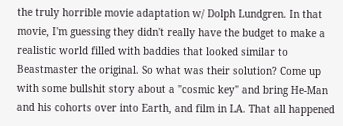the truly horrible movie adaptation w/ Dolph Lundgren. In that movie, I'm guessing they didn't really have the budget to make a realistic world filled with baddies that looked similar to Beastmaster the original. So what was their solution? Come up with some bullshit story about a "cosmic key" and bring He-Man and his cohorts over into Earth, and film in LA. That all happened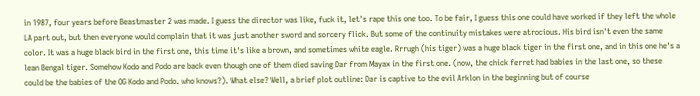in 1987, four years before Beastmaster 2 was made. I guess the director was like, fuck it, let's rape this one too. To be fair, I guess this one could have worked if they left the whole LA part out, but then everyone would complain that it was just another sword and sorcery flick. But some of the continuity mistakes were atrocious. His bird isn't even the same color. It was a huge black bird in the first one, this time it's like a brown, and sometimes white eagle. Rrrugh (his tiger) was a huge black tiger in the first one, and in this one he's a lean Bengal tiger. Somehow Kodo and Podo are back even though one of them died saving Dar from Mayax in the first one. (now, the chick ferret had babies in the last one, so these could be the babies of the OG Kodo and Podo. who knows?). What else? Well, a brief plot outline: Dar is captive to the evil Arklon in the beginning but of course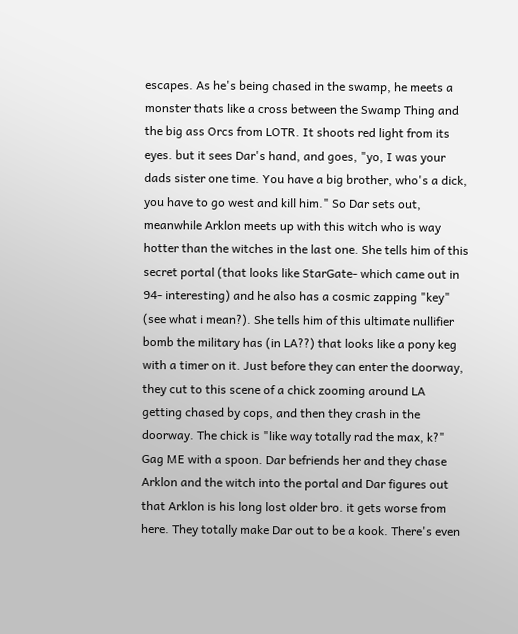escapes. As he's being chased in the swamp, he meets a monster thats like a cross between the Swamp Thing and the big ass Orcs from LOTR. It shoots red light from its eyes. but it sees Dar's hand, and goes, "yo, I was your dads sister one time. You have a big brother, who's a dick, you have to go west and kill him." So Dar sets out, meanwhile Arklon meets up with this witch who is way hotter than the witches in the last one. She tells him of this secret portal (that looks like StarGate- which came out in 94- interesting) and he also has a cosmic zapping "key" (see what i mean?). She tells him of this ultimate nullifier bomb the military has (in LA??) that looks like a pony keg with a timer on it. Just before they can enter the doorway, they cut to this scene of a chick zooming around LA getting chased by cops, and then they crash in the doorway. The chick is "like way totally rad the max, k?" Gag ME with a spoon. Dar befriends her and they chase Arklon and the witch into the portal and Dar figures out that Arklon is his long lost older bro. it gets worse from here. They totally make Dar out to be a kook. There's even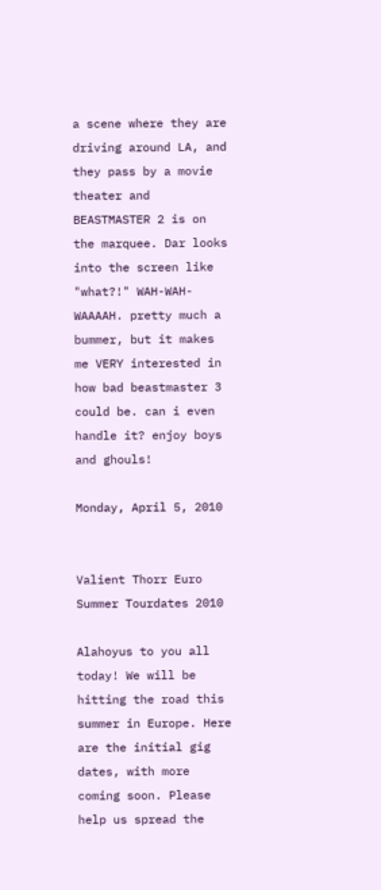a scene where they are driving around LA, and they pass by a movie theater and BEASTMASTER 2 is on the marquee. Dar looks into the screen like "what?!" WAH-WAH-WAAAAH. pretty much a bummer, but it makes me VERY interested in how bad beastmaster 3 could be. can i even handle it? enjoy boys and ghouls!

Monday, April 5, 2010


Valient Thorr Euro Summer Tourdates 2010

Alahoyus to you all today! We will be hitting the road this summer in Europe. Here are the initial gig dates, with more coming soon. Please help us spread the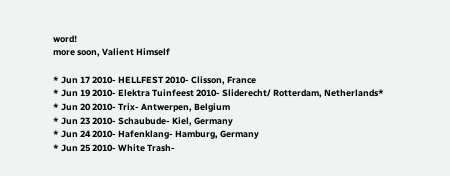word!
more soon, Valient Himself

* Jun 17 2010- HELLFEST 2010- Clisson, France
* Jun 19 2010- Elektra Tuinfeest 2010- Sliderecht/ Rotterdam, Netherlands*
* Jun 20 2010- Trix- Antwerpen, Belgium
* Jun 23 2010- Schaubude- Kiel, Germany
* Jun 24 2010- Hafenklang- Hamburg, Germany
* Jun 25 2010- White Trash-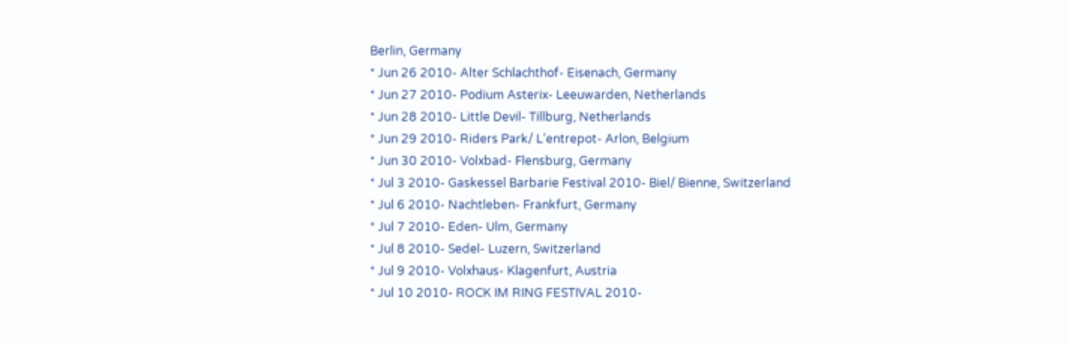Berlin, Germany
* Jun 26 2010- Alter Schlachthof- Eisenach, Germany
* Jun 27 2010- Podium Asterix- Leeuwarden, Netherlands
* Jun 28 2010- Little Devil- Tillburg, Netherlands
* Jun 29 2010- Riders Park/ L’entrepot- Arlon, Belgium
* Jun 30 2010- Volxbad- Flensburg, Germany
* Jul 3 2010- Gaskessel Barbarie Festival 2010- Biel/ Bienne, Switzerland
* Jul 6 2010- Nachtleben- Frankfurt, Germany
* Jul 7 2010- Eden- Ulm, Germany
* Jul 8 2010- Sedel- Luzern, Switzerland
* Jul 9 2010- Volxhaus- Klagenfurt, Austria
* Jul 10 2010- ROCK IM RING FESTIVAL 2010-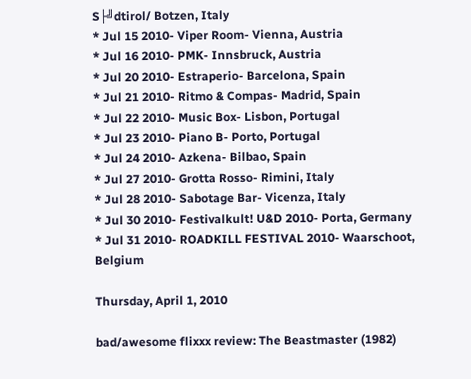S├╝dtirol/ Botzen, Italy
* Jul 15 2010- Viper Room- Vienna, Austria
* Jul 16 2010- PMK- Innsbruck, Austria
* Jul 20 2010- Estraperio- Barcelona, Spain
* Jul 21 2010- Ritmo & Compas- Madrid, Spain
* Jul 22 2010- Music Box- Lisbon, Portugal
* Jul 23 2010- Piano B- Porto, Portugal
* Jul 24 2010- Azkena- Bilbao, Spain
* Jul 27 2010- Grotta Rosso- Rimini, Italy
* Jul 28 2010- Sabotage Bar- Vicenza, Italy
* Jul 30 2010- Festivalkult! U&D 2010- Porta, Germany
* Jul 31 2010- ROADKILL FESTIVAL 2010- Waarschoot, Belgium

Thursday, April 1, 2010

bad/awesome flixxx review: The Beastmaster (1982)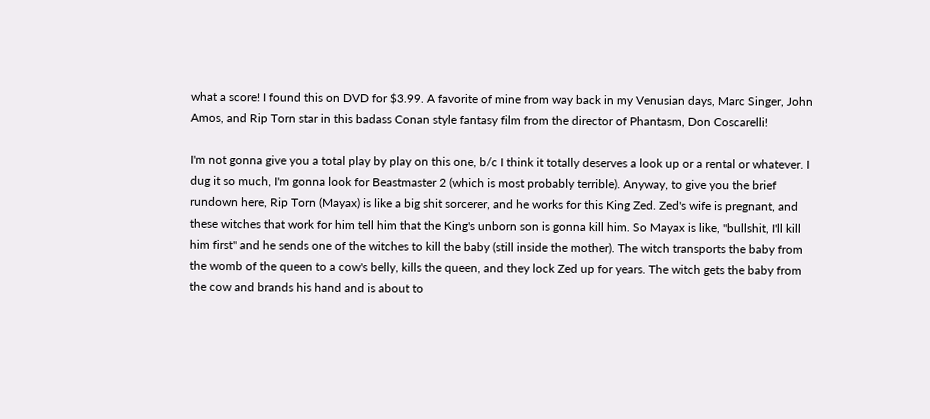what a score! I found this on DVD for $3.99. A favorite of mine from way back in my Venusian days, Marc Singer, John Amos, and Rip Torn star in this badass Conan style fantasy film from the director of Phantasm, Don Coscarelli!

I'm not gonna give you a total play by play on this one, b/c I think it totally deserves a look up or a rental or whatever. I dug it so much, I'm gonna look for Beastmaster 2 (which is most probably terrible). Anyway, to give you the brief rundown here, Rip Torn (Mayax) is like a big shit sorcerer, and he works for this King Zed. Zed's wife is pregnant, and these witches that work for him tell him that the King's unborn son is gonna kill him. So Mayax is like, "bullshit, I'll kill him first" and he sends one of the witches to kill the baby (still inside the mother). The witch transports the baby from the womb of the queen to a cow's belly, kills the queen, and they lock Zed up for years. The witch gets the baby from the cow and brands his hand and is about to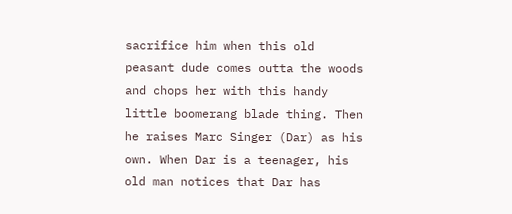sacrifice him when this old peasant dude comes outta the woods and chops her with this handy little boomerang blade thing. Then he raises Marc Singer (Dar) as his own. When Dar is a teenager, his old man notices that Dar has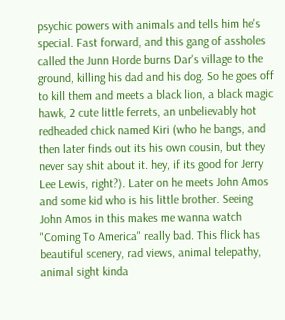psychic powers with animals and tells him he's special. Fast forward, and this gang of assholes called the Junn Horde burns Dar's village to the ground, killing his dad and his dog. So he goes off to kill them and meets a black lion, a black magic hawk, 2 cute little ferrets, an unbelievably hot redheaded chick named Kiri (who he bangs, and then later finds out its his own cousin, but they never say shit about it. hey, if its good for Jerry Lee Lewis, right?). Later on he meets John Amos and some kid who is his little brother. Seeing John Amos in this makes me wanna watch "Coming To America" really bad. This flick has beautiful scenery, rad views, animal telepathy, animal sight kinda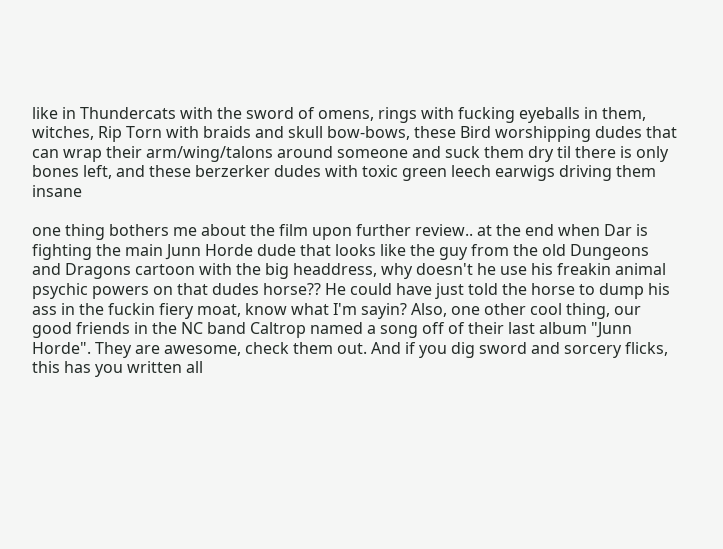like in Thundercats with the sword of omens, rings with fucking eyeballs in them, witches, Rip Torn with braids and skull bow-bows, these Bird worshipping dudes that can wrap their arm/wing/talons around someone and suck them dry til there is only bones left, and these berzerker dudes with toxic green leech earwigs driving them insane

one thing bothers me about the film upon further review.. at the end when Dar is fighting the main Junn Horde dude that looks like the guy from the old Dungeons and Dragons cartoon with the big headdress, why doesn't he use his freakin animal psychic powers on that dudes horse?? He could have just told the horse to dump his ass in the fuckin fiery moat, know what I'm sayin? Also, one other cool thing, our good friends in the NC band Caltrop named a song off of their last album "Junn Horde". They are awesome, check them out. And if you dig sword and sorcery flicks, this has you written all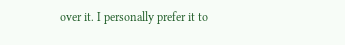over it. I personally prefer it to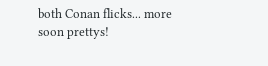both Conan flicks... more soon prettys!